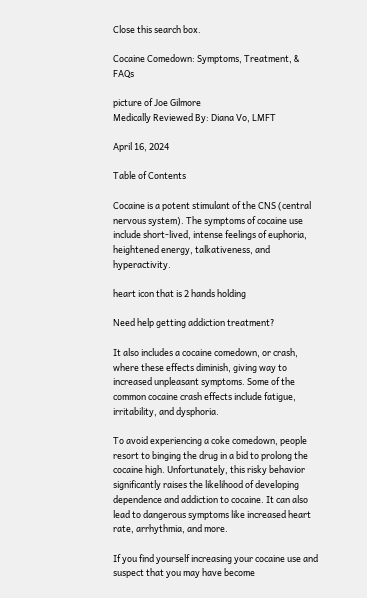Close this search box.

Cocaine Comedown: Symptoms, Treatment, & FAQs

picture of Joe Gilmore
Medically Reviewed By: Diana Vo, LMFT

April 16, 2024

Table of Contents

Cocaine is a potent stimulant of the CNS (central nervous system). The symptoms of cocaine use include short-lived, intense feelings of euphoria, heightened energy, talkativeness, and hyperactivity.

heart icon that is 2 hands holding

Need help getting addiction treatment?

It also includes a cocaine comedown, or crash, where these effects diminish, giving way to increased unpleasant symptoms. Some of the common cocaine crash effects include fatigue, irritability, and dysphoria.

To avoid experiencing a coke comedown, people resort to binging the drug in a bid to prolong the cocaine high. Unfortunately, this risky behavior significantly raises the likelihood of developing dependence and addiction to cocaine. It can also lead to dangerous symptoms like increased heart rate, arrhythmia, and more.

If you find yourself increasing your cocaine use and suspect that you may have become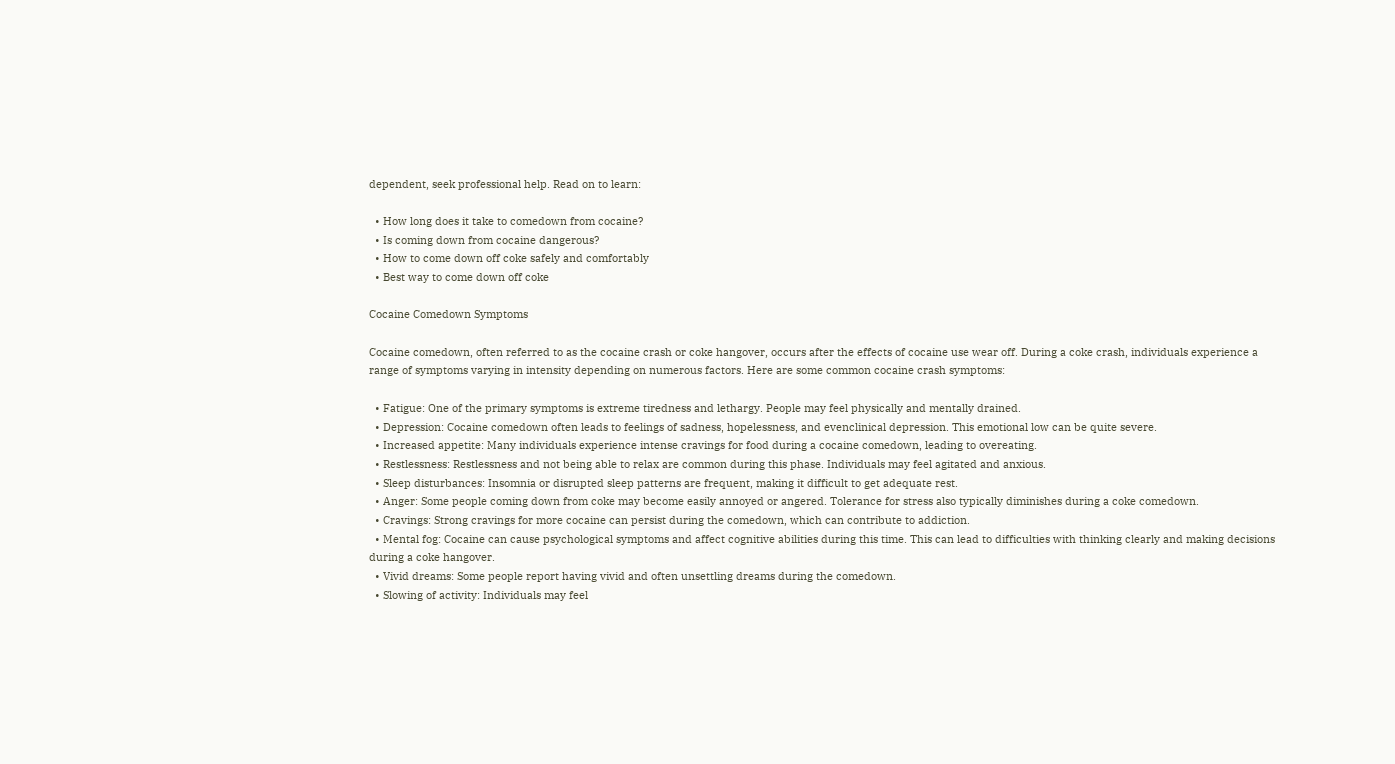dependent, seek professional help. Read on to learn:

  • How long does it take to comedown from cocaine?
  • Is coming down from cocaine dangerous?
  • How to come down off coke safely and comfortably
  • Best way to come down off coke

Cocaine Comedown Symptoms

Cocaine comedown, often referred to as the cocaine crash or coke hangover, occurs after the effects of cocaine use wear off. During a coke crash, individuals experience a range of symptoms varying in intensity depending on numerous factors. Here are some common cocaine crash symptoms:

  • Fatigue: One of the primary symptoms is extreme tiredness and lethargy. People may feel physically and mentally drained.
  • Depression: Cocaine comedown often leads to feelings of sadness, hopelessness, and evenclinical depression. This emotional low can be quite severe.
  • Increased appetite: Many individuals experience intense cravings for food during a cocaine comedown, leading to overeating.
  • Restlessness: Restlessness and not being able to relax are common during this phase. Individuals may feel agitated and anxious.
  • Sleep disturbances: Insomnia or disrupted sleep patterns are frequent, making it difficult to get adequate rest.
  • Anger: Some people coming down from coke may become easily annoyed or angered. Tolerance for stress also typically diminishes during a coke comedown.
  • Cravings: Strong cravings for more cocaine can persist during the comedown, which can contribute to addiction.
  • Mental fog: Cocaine can cause psychological symptoms and affect cognitive abilities during this time. This can lead to difficulties with thinking clearly and making decisions during a coke hangover.
  • Vivid dreams: Some people report having vivid and often unsettling dreams during the comedown.
  • Slowing of activity: Individuals may feel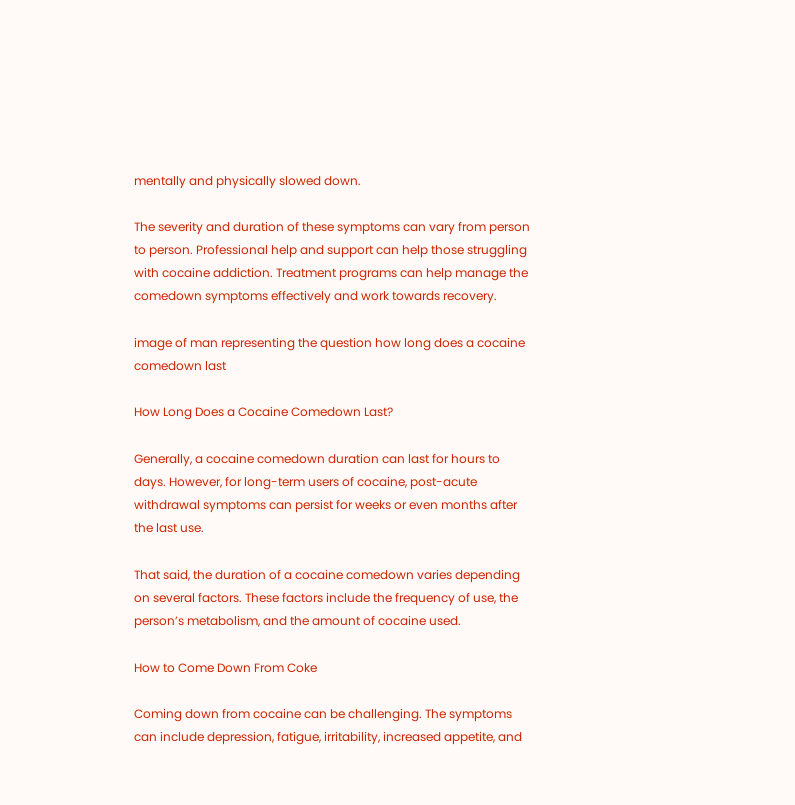mentally and physically slowed down.

The severity and duration of these symptoms can vary from person to person. Professional help and support can help those struggling with cocaine addiction. Treatment programs can help manage the comedown symptoms effectively and work towards recovery.

image of man representing the question how long does a cocaine comedown last

How Long Does a Cocaine Comedown Last?

Generally, a cocaine comedown duration can last for hours to days. However, for long-term users of cocaine, post-acute withdrawal symptoms can persist for weeks or even months after the last use.

That said, the duration of a cocaine comedown varies depending on several factors. These factors include the frequency of use, the person’s metabolism, and the amount of cocaine used.

How to Come Down From Coke

Coming down from cocaine can be challenging. The symptoms can include depression, fatigue, irritability, increased appetite, and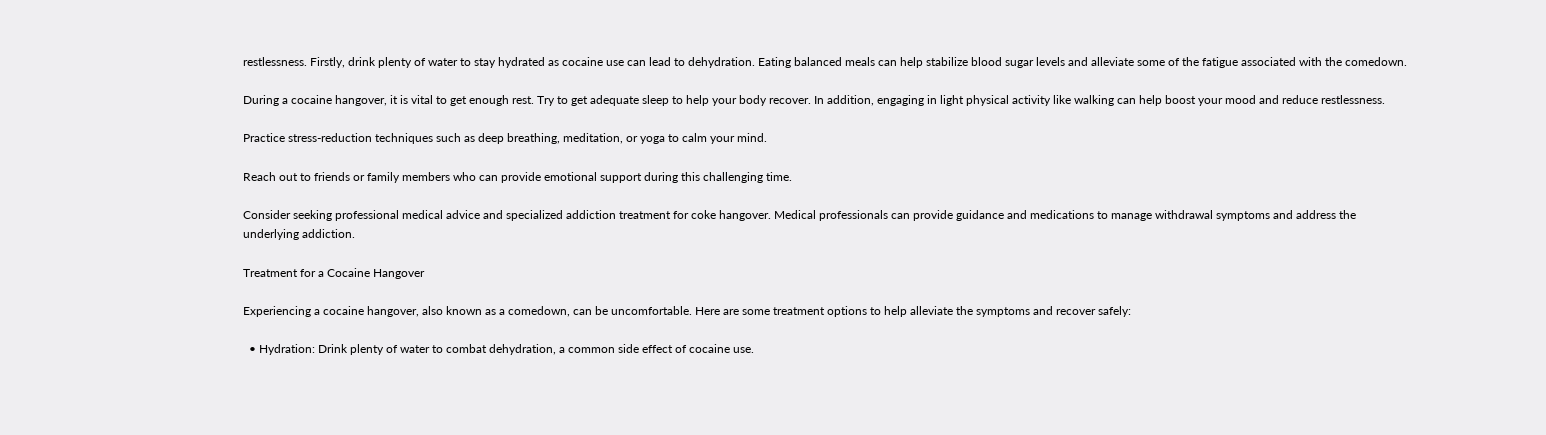restlessness. Firstly, drink plenty of water to stay hydrated as cocaine use can lead to dehydration. Eating balanced meals can help stabilize blood sugar levels and alleviate some of the fatigue associated with the comedown.

During a cocaine hangover, it is vital to get enough rest. Try to get adequate sleep to help your body recover. In addition, engaging in light physical activity like walking can help boost your mood and reduce restlessness.

Practice stress-reduction techniques such as deep breathing, meditation, or yoga to calm your mind.

Reach out to friends or family members who can provide emotional support during this challenging time.

Consider seeking professional medical advice and specialized addiction treatment for coke hangover. Medical professionals can provide guidance and medications to manage withdrawal symptoms and address the underlying addiction.

Treatment for a Cocaine Hangover

Experiencing a cocaine hangover, also known as a comedown, can be uncomfortable. Here are some treatment options to help alleviate the symptoms and recover safely:

  • Hydration: Drink plenty of water to combat dehydration, a common side effect of cocaine use.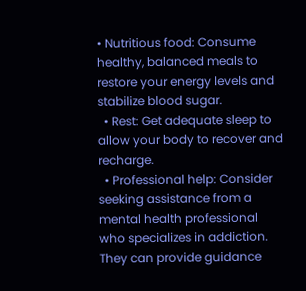• Nutritious food: Consume healthy, balanced meals to restore your energy levels and stabilize blood sugar.
  • Rest: Get adequate sleep to allow your body to recover and recharge.
  • Professional help: Consider seeking assistance from a mental health professional who specializes in addiction. They can provide guidance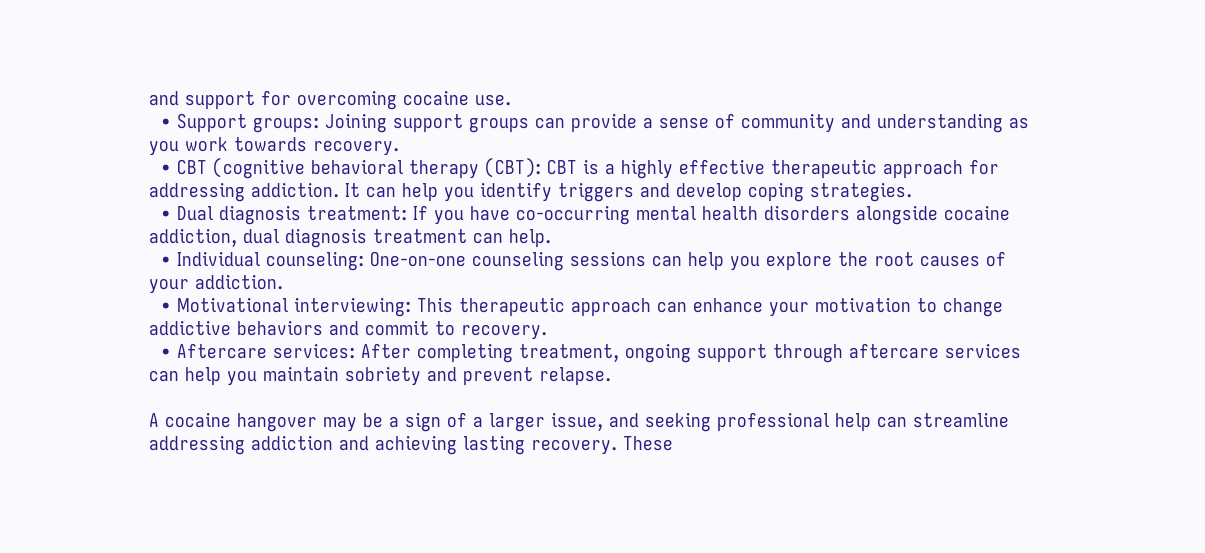and support for overcoming cocaine use.
  • Support groups: Joining support groups can provide a sense of community and understanding as you work towards recovery.
  • CBT (cognitive behavioral therapy (CBT): CBT is a highly effective therapeutic approach for addressing addiction. It can help you identify triggers and develop coping strategies.
  • Dual diagnosis treatment: If you have co-occurring mental health disorders alongside cocaine addiction, dual diagnosis treatment can help.
  • Individual counseling: One-on-one counseling sessions can help you explore the root causes of your addiction.
  • Motivational interviewing: This therapeutic approach can enhance your motivation to change addictive behaviors and commit to recovery.
  • Aftercare services: After completing treatment, ongoing support through aftercare services can help you maintain sobriety and prevent relapse.

A cocaine hangover may be a sign of a larger issue, and seeking professional help can streamline addressing addiction and achieving lasting recovery. These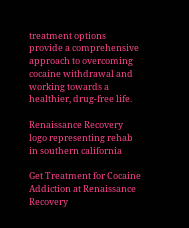treatment options provide a comprehensive approach to overcoming cocaine withdrawal and working towards a healthier, drug-free life.

Renaissance Recovery logo representing rehab in southern california

Get Treatment for Cocaine Addiction at Renaissance Recovery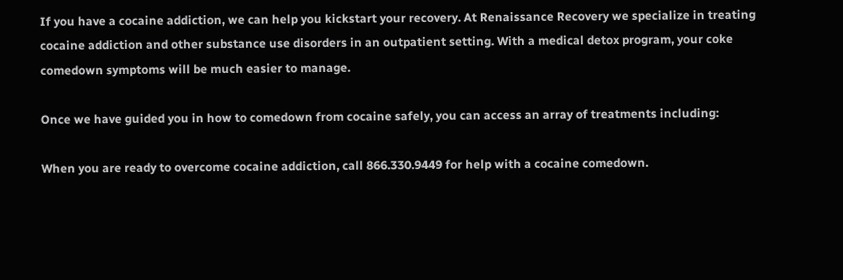If you have a cocaine addiction, we can help you kickstart your recovery. At Renaissance Recovery we specialize in treating cocaine addiction and other substance use disorders in an outpatient setting. With a medical detox program, your coke comedown symptoms will be much easier to manage.

Once we have guided you in how to comedown from cocaine safely, you can access an array of treatments including:

When you are ready to overcome cocaine addiction, call 866.330.9449 for help with a cocaine comedown.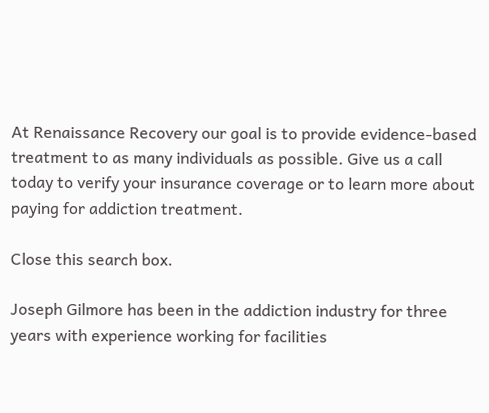At Renaissance Recovery our goal is to provide evidence-based treatment to as many individuals as possible. Give us a call today to verify your insurance coverage or to learn more about paying for addiction treatment.

Close this search box.

Joseph Gilmore has been in the addiction industry for three years with experience working for facilities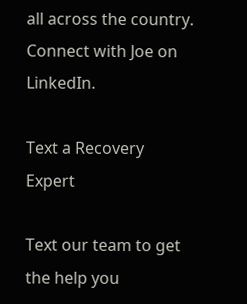all across the country. Connect with Joe on LinkedIn.

Text a Recovery Expert

Text our team to get the help you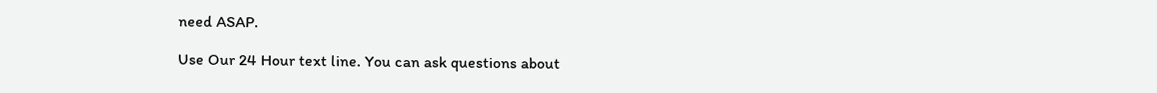need ASAP.

Use Our 24 Hour text line. You can ask questions about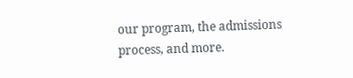our program, the admissions process, and more.